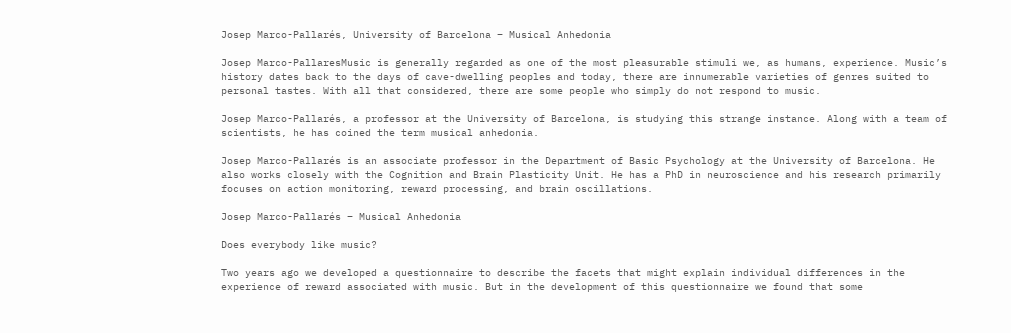Josep Marco-Pallarés, University of Barcelona – Musical Anhedonia

Josep Marco-PallaresMusic is generally regarded as one of the most pleasurable stimuli we, as humans, experience. Music’s history dates back to the days of cave-dwelling peoples and today, there are innumerable varieties of genres suited to personal tastes. With all that considered, there are some people who simply do not respond to music.

Josep Marco-Pallarés, a professor at the University of Barcelona, is studying this strange instance. Along with a team of scientists, he has coined the term musical anhedonia.

Josep Marco-Pallarés is an associate professor in the Department of Basic Psychology at the University of Barcelona. He also works closely with the Cognition and Brain Plasticity Unit. He has a PhD in neuroscience and his research primarily focuses on action monitoring, reward processing, and brain oscillations.

Josep Marco-Pallarés – Musical Anhedonia

Does everybody like music?

Two years ago we developed a questionnaire to describe the facets that might explain individual differences in the experience of reward associated with music. But in the development of this questionnaire we found that some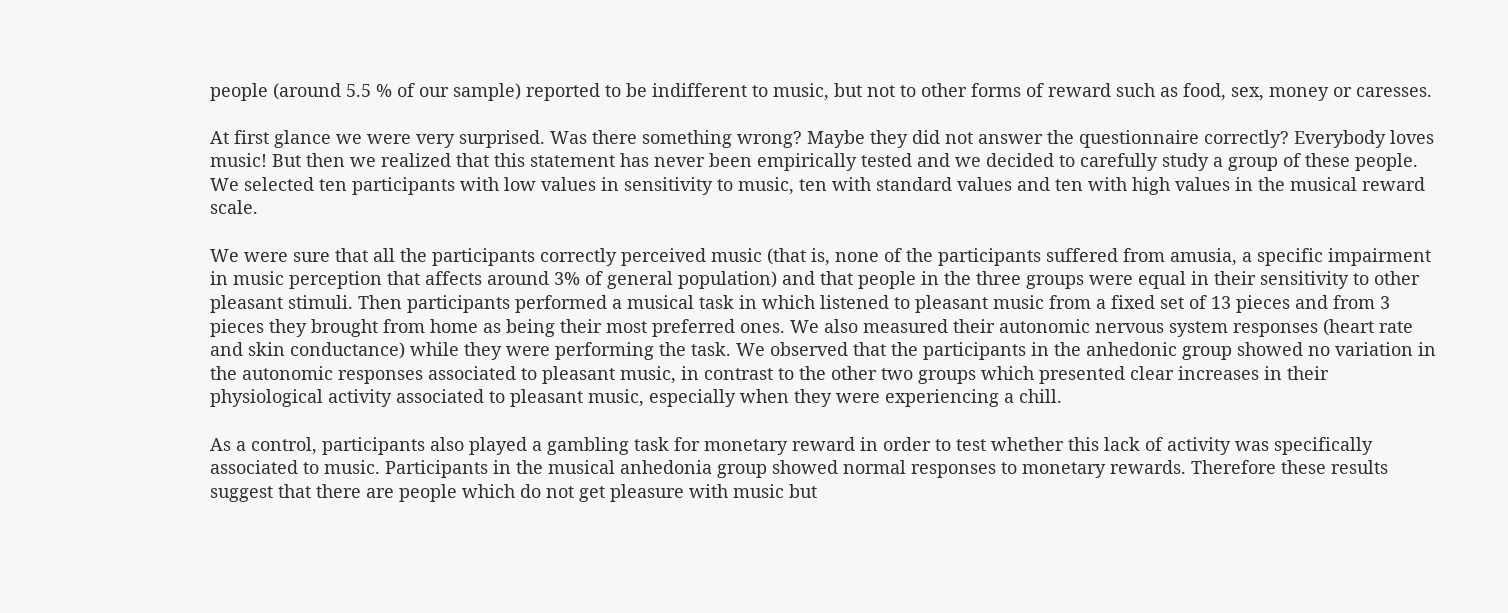people (around 5.5 % of our sample) reported to be indifferent to music, but not to other forms of reward such as food, sex, money or caresses.

At first glance we were very surprised. Was there something wrong? Maybe they did not answer the questionnaire correctly? Everybody loves music! But then we realized that this statement has never been empirically tested and we decided to carefully study a group of these people. We selected ten participants with low values in sensitivity to music, ten with standard values and ten with high values in the musical reward scale.

We were sure that all the participants correctly perceived music (that is, none of the participants suffered from amusia, a specific impairment in music perception that affects around 3% of general population) and that people in the three groups were equal in their sensitivity to other pleasant stimuli. Then participants performed a musical task in which listened to pleasant music from a fixed set of 13 pieces and from 3 pieces they brought from home as being their most preferred ones. We also measured their autonomic nervous system responses (heart rate and skin conductance) while they were performing the task. We observed that the participants in the anhedonic group showed no variation in the autonomic responses associated to pleasant music, in contrast to the other two groups which presented clear increases in their physiological activity associated to pleasant music, especially when they were experiencing a chill.

As a control, participants also played a gambling task for monetary reward in order to test whether this lack of activity was specifically associated to music. Participants in the musical anhedonia group showed normal responses to monetary rewards. Therefore these results suggest that there are people which do not get pleasure with music but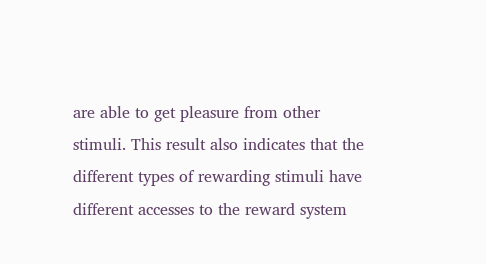are able to get pleasure from other stimuli. This result also indicates that the different types of rewarding stimuli have different accesses to the reward system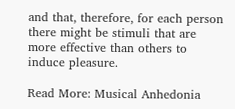and that, therefore, for each person there might be stimuli that are more effective than others to induce pleasure.

Read More: Musical Anhedonia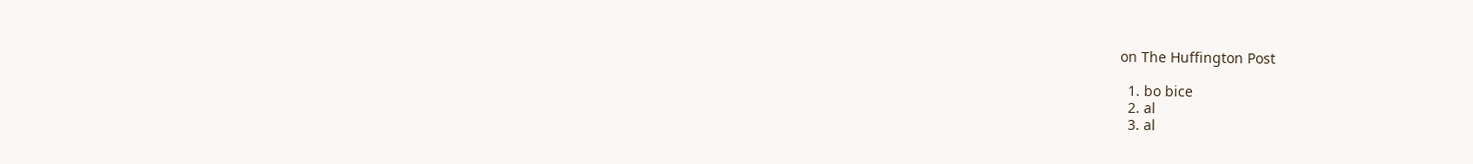on The Huffington Post

  1. bo bice
  2. al
  3. al